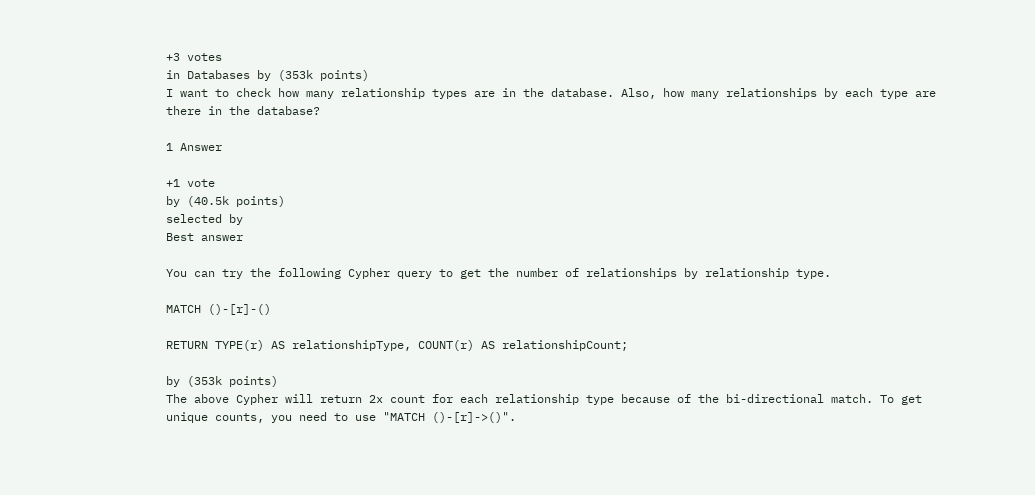+3 votes
in Databases by (353k points)
I want to check how many relationship types are in the database. Also, how many relationships by each type are there in the database?

1 Answer

+1 vote
by (40.5k points)
selected by
Best answer

You can try the following Cypher query to get the number of relationships by relationship type.

MATCH ()-[r]-()

RETURN TYPE(r) AS relationshipType, COUNT(r) AS relationshipCount;

by (353k points)
The above Cypher will return 2x count for each relationship type because of the bi-directional match. To get unique counts, you need to use "MATCH ()-[r]->()".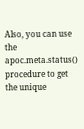Also, you can use the apoc.meta.status() procedure to get the unique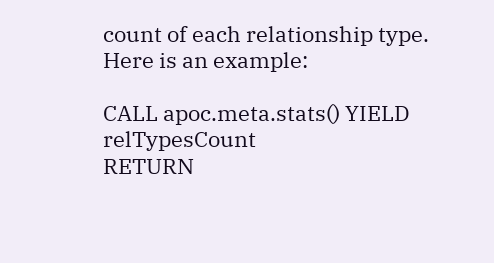count of each relationship type. Here is an example:

CALL apoc.meta.stats() YIELD relTypesCount
RETURN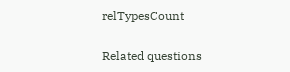relTypesCount

Related questions